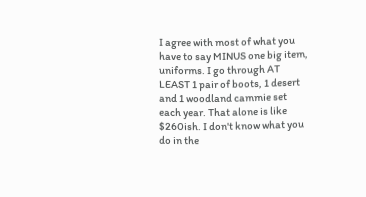I agree with most of what you have to say MINUS one big item, uniforms. I go through AT LEAST 1 pair of boots, 1 desert and 1 woodland cammie set each year. That alone is like $260ish. I don't know what you do in the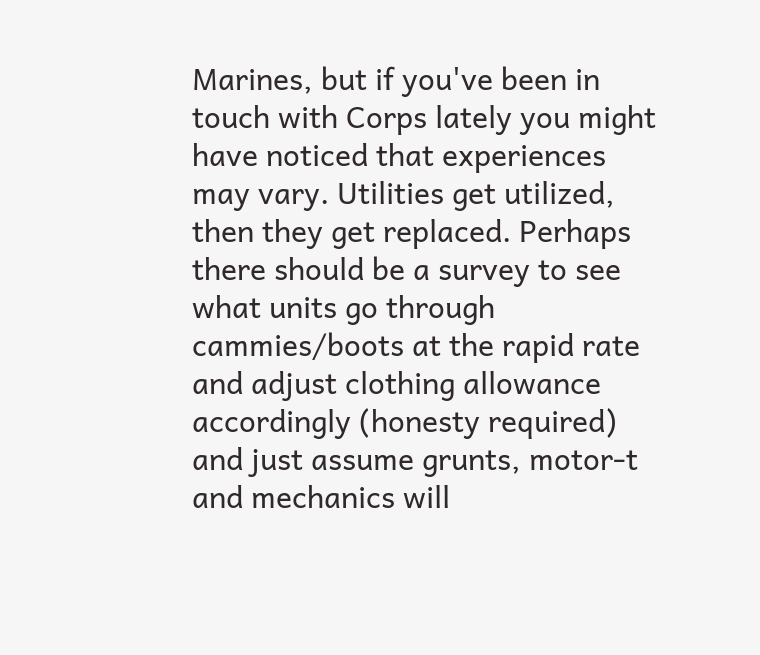Marines, but if you've been in touch with Corps lately you might have noticed that experiences may vary. Utilities get utilized, then they get replaced. Perhaps there should be a survey to see what units go through cammies/boots at the rapid rate and adjust clothing allowance accordingly (honesty required) and just assume grunts, motor-t and mechanics will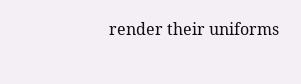render their uniforms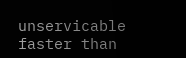unservicable faster than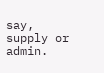say, supply or admin.